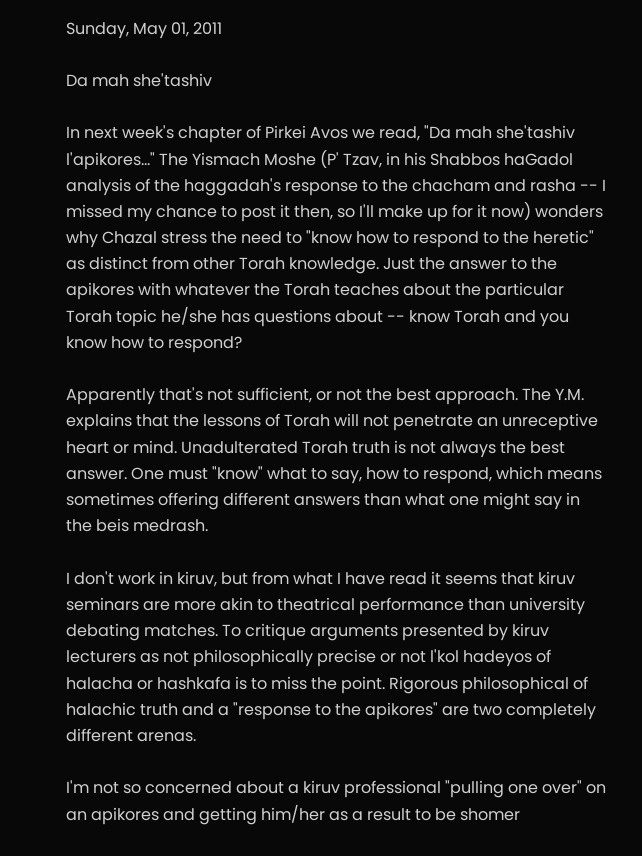Sunday, May 01, 2011

Da mah she'tashiv

In next week's chapter of Pirkei Avos we read, "Da mah she'tashiv l'apikores..." The Yismach Moshe (P' Tzav, in his Shabbos haGadol analysis of the haggadah's response to the chacham and rasha -- I missed my chance to post it then, so I'll make up for it now) wonders why Chazal stress the need to "know how to respond to the heretic" as distinct from other Torah knowledge. Just the answer to the apikores with whatever the Torah teaches about the particular Torah topic he/she has questions about -- know Torah and you know how to respond?

Apparently that's not sufficient, or not the best approach. The Y.M. explains that the lessons of Torah will not penetrate an unreceptive heart or mind. Unadulterated Torah truth is not always the best answer. One must "know" what to say, how to respond, which means sometimes offering different answers than what one might say in the beis medrash.

I don't work in kiruv, but from what I have read it seems that kiruv seminars are more akin to theatrical performance than university debating matches. To critique arguments presented by kiruv lecturers as not philosophically precise or not l'kol hadeyos of halacha or hashkafa is to miss the point. Rigorous philosophical of halachic truth and a "response to the apikores" are two completely different arenas.

I'm not so concerned about a kiruv professional "pulling one over" on an apikores and getting him/her as a result to be shomer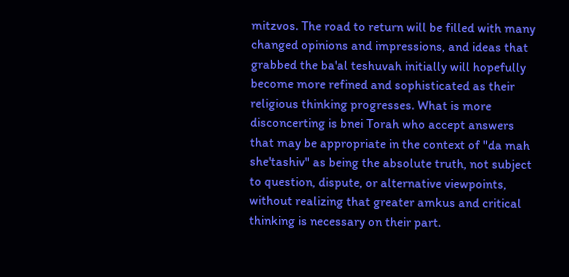mitzvos. The road to return will be filled with many changed opinions and impressions, and ideas that grabbed the ba'al teshuvah initially will hopefully become more refined and sophisticated as their religious thinking progresses. What is more disconcerting is bnei Torah who accept answers that may be appropriate in the context of "da mah she'tashiv" as being the absolute truth, not subject to question, dispute, or alternative viewpoints, without realizing that greater amkus and critical thinking is necessary on their part.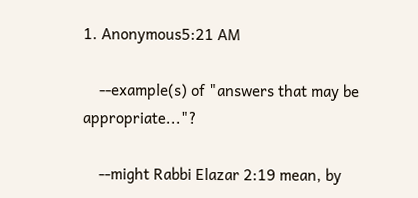1. Anonymous5:21 AM

    --example(s) of "answers that may be appropriate..."?

    --might Rabbi Elazar 2:19 mean, by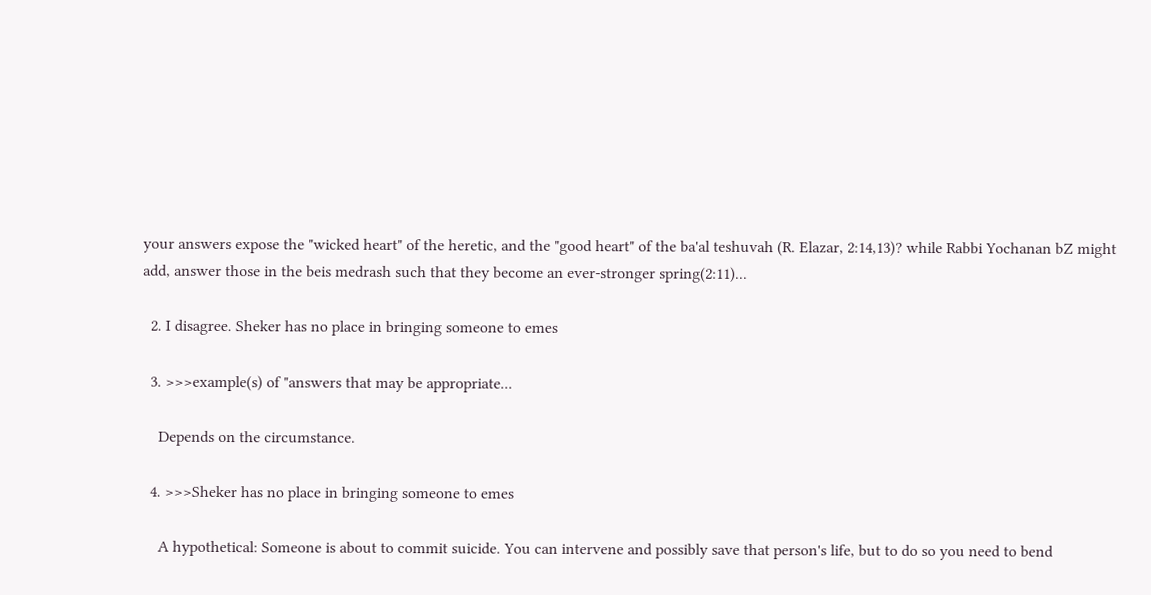your answers expose the "wicked heart" of the heretic, and the "good heart" of the ba'al teshuvah (R. Elazar, 2:14,13)? while Rabbi Yochanan bZ might add, answer those in the beis medrash such that they become an ever-stronger spring(2:11)...

  2. I disagree. Sheker has no place in bringing someone to emes

  3. >>>example(s) of "answers that may be appropriate...

    Depends on the circumstance.

  4. >>>Sheker has no place in bringing someone to emes

    A hypothetical: Someone is about to commit suicide. You can intervene and possibly save that person's life, but to do so you need to bend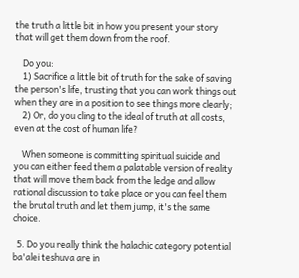the truth a little bit in how you present your story that will get them down from the roof.

    Do you:
    1) Sacrifice a little bit of truth for the sake of saving the person's life, trusting that you can work things out when they are in a position to see things more clearly;
    2) Or, do you cling to the ideal of truth at all costs, even at the cost of human life?

    When someone is committing spiritual suicide and you can either feed them a palatable version of reality that will move them back from the ledge and allow rational discussion to take place or you can feel them the brutal truth and let them jump, it's the same choice.

  5. Do you really think the halachic category potential ba'alei teshuva are in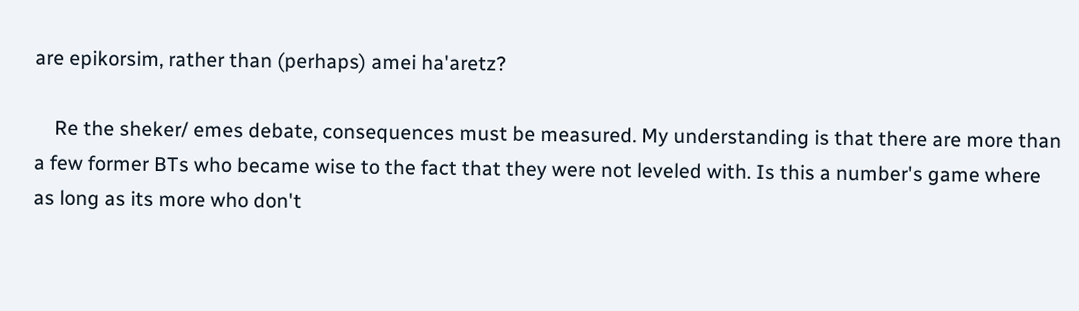are epikorsim, rather than (perhaps) amei ha'aretz?

    Re the sheker/ emes debate, consequences must be measured. My understanding is that there are more than a few former BTs who became wise to the fact that they were not leveled with. Is this a number's game where as long as its more who don't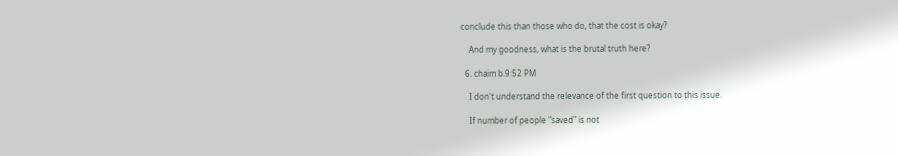conclude this than those who do, that the cost is okay?

    And my goodness, what is the brutal truth here?

  6. chaim b.9:52 PM

    I don't understand the relevance of the first question to this issue.

    If number of people "saved" is not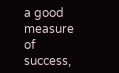a good measure of success,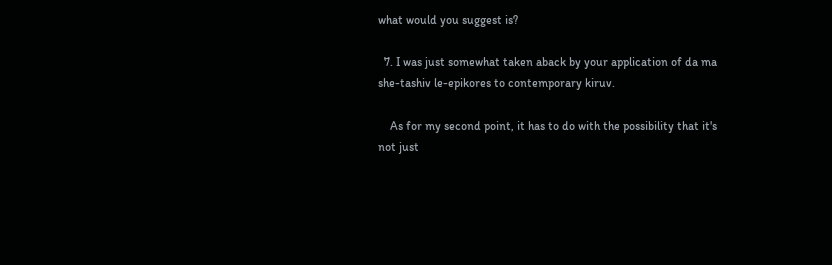what would you suggest is?

  7. I was just somewhat taken aback by your application of da ma she-tashiv le-epikores to contemporary kiruv.

    As for my second point, it has to do with the possibility that it's not just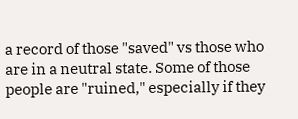a record of those "saved" vs those who are in a neutral state. Some of those people are "ruined," especially if they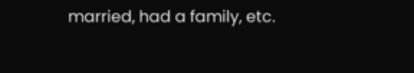married, had a family, etc.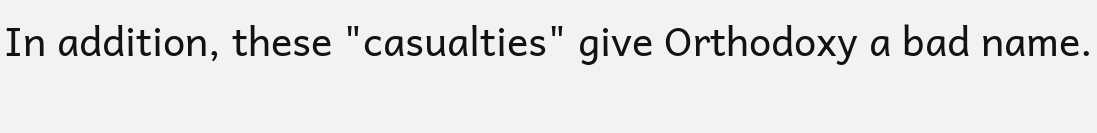In addition, these "casualties" give Orthodoxy a bad name.